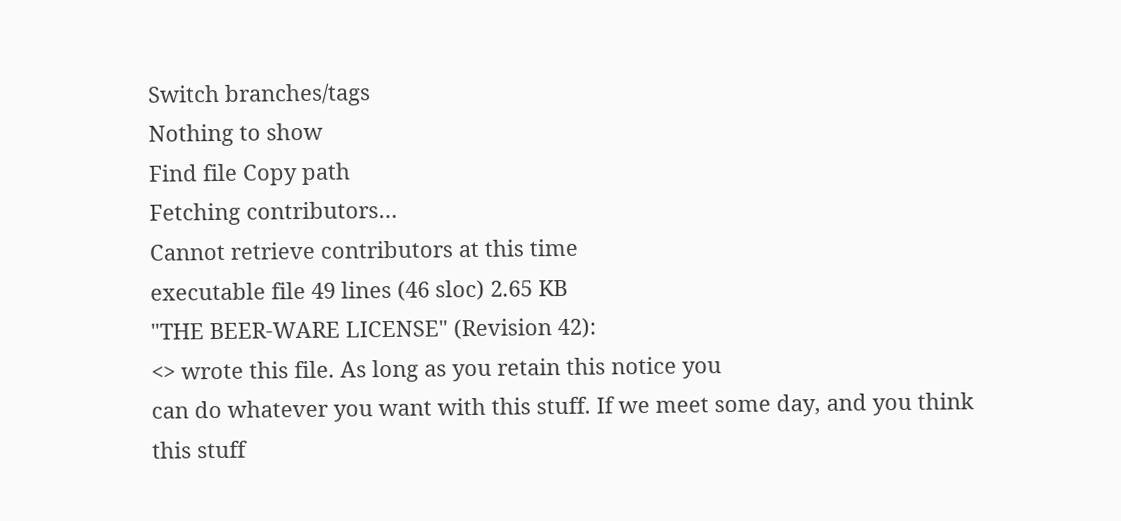Switch branches/tags
Nothing to show
Find file Copy path
Fetching contributors…
Cannot retrieve contributors at this time
executable file 49 lines (46 sloc) 2.65 KB
"THE BEER-WARE LICENSE" (Revision 42):
<> wrote this file. As long as you retain this notice you
can do whatever you want with this stuff. If we meet some day, and you think
this stuff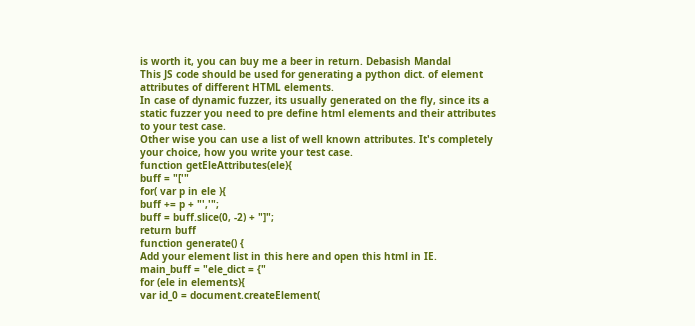is worth it, you can buy me a beer in return. Debasish Mandal
This JS code should be used for generating a python dict. of element attributes of different HTML elements.
In case of dynamic fuzzer, its usually generated on the fly, since its a static fuzzer you need to pre define html elements and their attributes to your test case.
Other wise you can use a list of well known attributes. It's completely your choice, how you write your test case.
function getEleAttributes(ele){
buff = "['"
for( var p in ele ){
buff += p + "','";
buff = buff.slice(0, -2) + "]";
return buff
function generate() {
Add your element list in this here and open this html in IE.
main_buff = "ele_dict = {"
for (ele in elements){
var id_0 = document.createElement(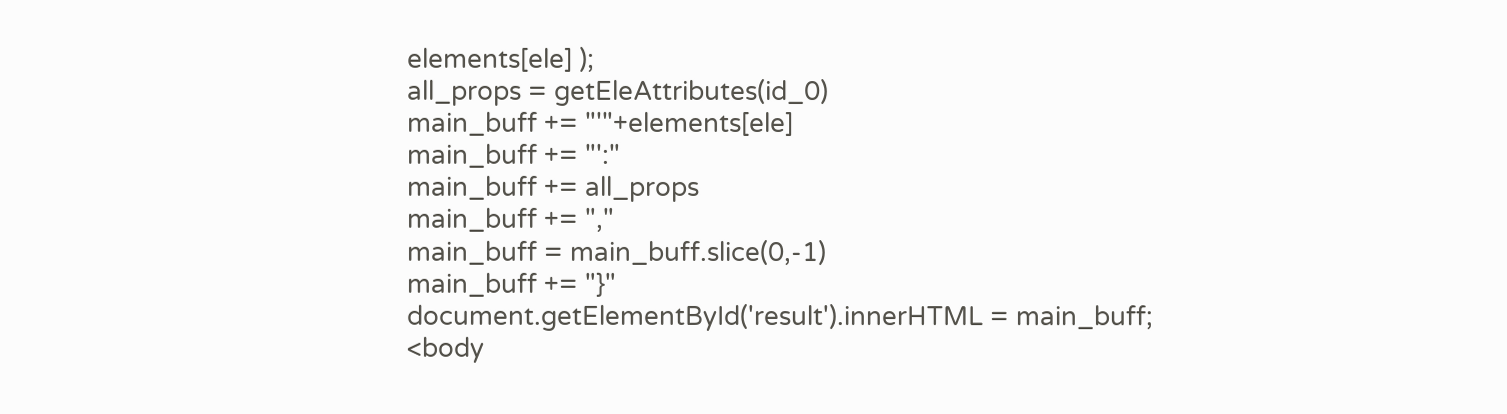elements[ele] );
all_props = getEleAttributes(id_0)
main_buff += "'"+elements[ele]
main_buff += "':"
main_buff += all_props
main_buff += ","
main_buff = main_buff.slice(0,-1)
main_buff += "}"
document.getElementById('result').innerHTML = main_buff;
<body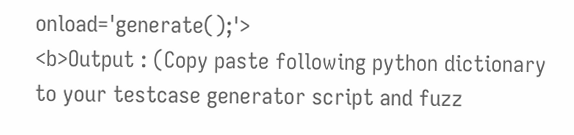onload='generate();'>
<b>Output : (Copy paste following python dictionary to your testcase generator script and fuzz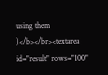using them )</b></br><textarea id="result" rows="100"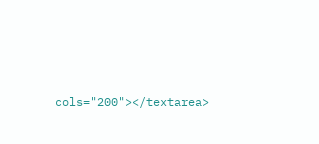cols="200"></textarea>